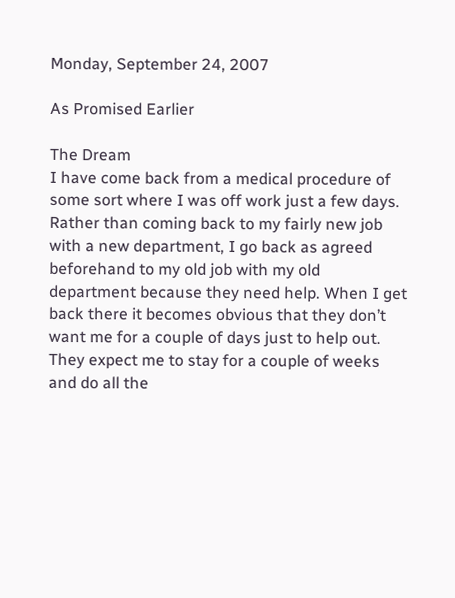Monday, September 24, 2007

As Promised Earlier

The Dream
I have come back from a medical procedure of some sort where I was off work just a few days. Rather than coming back to my fairly new job with a new department, I go back as agreed beforehand to my old job with my old department because they need help. When I get back there it becomes obvious that they don’t want me for a couple of days just to help out. They expect me to stay for a couple of weeks and do all the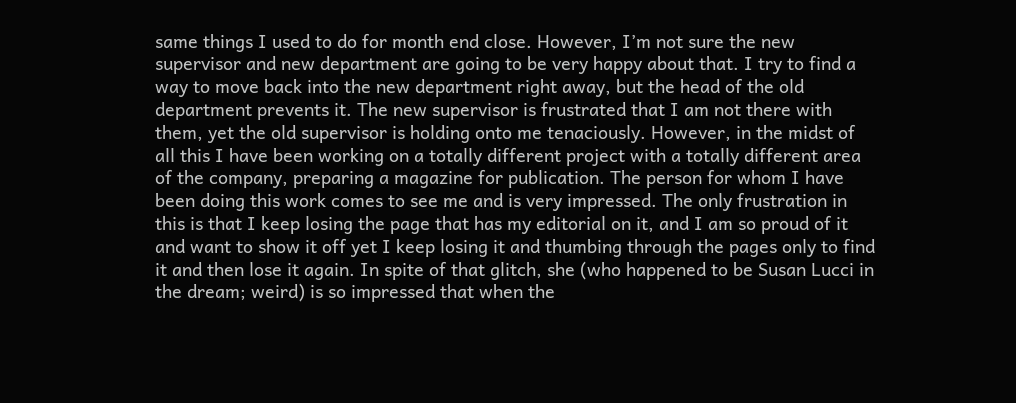same things I used to do for month end close. However, I’m not sure the new supervisor and new department are going to be very happy about that. I try to find a way to move back into the new department right away, but the head of the old department prevents it. The new supervisor is frustrated that I am not there with them, yet the old supervisor is holding onto me tenaciously. However, in the midst of all this I have been working on a totally different project with a totally different area of the company, preparing a magazine for publication. The person for whom I have been doing this work comes to see me and is very impressed. The only frustration in this is that I keep losing the page that has my editorial on it, and I am so proud of it and want to show it off yet I keep losing it and thumbing through the pages only to find it and then lose it again. In spite of that glitch, she (who happened to be Susan Lucci in the dream; weird) is so impressed that when the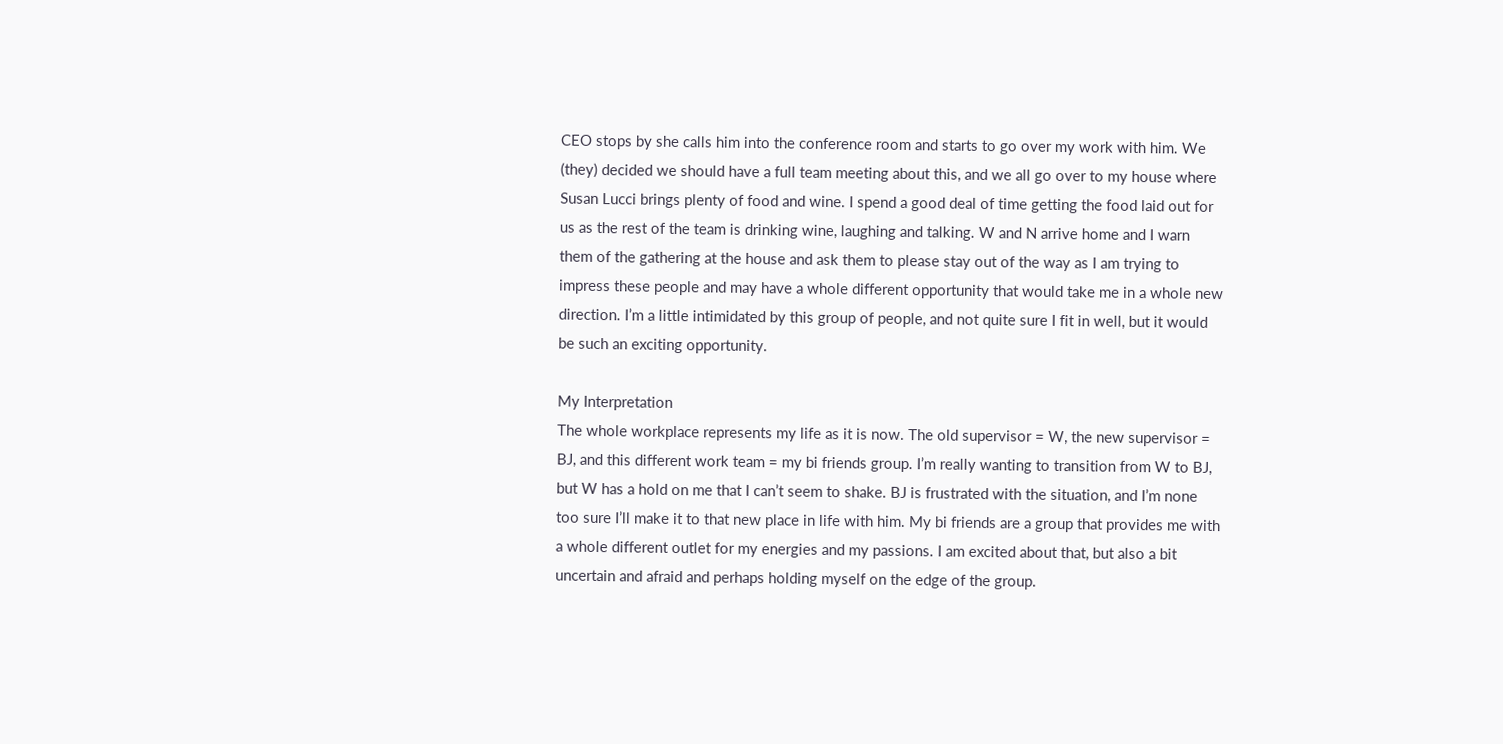CEO stops by she calls him into the conference room and starts to go over my work with him. We (they) decided we should have a full team meeting about this, and we all go over to my house where Susan Lucci brings plenty of food and wine. I spend a good deal of time getting the food laid out for us as the rest of the team is drinking wine, laughing and talking. W and N arrive home and I warn them of the gathering at the house and ask them to please stay out of the way as I am trying to impress these people and may have a whole different opportunity that would take me in a whole new direction. I’m a little intimidated by this group of people, and not quite sure I fit in well, but it would be such an exciting opportunity.

My Interpretation
The whole workplace represents my life as it is now. The old supervisor = W, the new supervisor = BJ, and this different work team = my bi friends group. I’m really wanting to transition from W to BJ, but W has a hold on me that I can’t seem to shake. BJ is frustrated with the situation, and I’m none too sure I’ll make it to that new place in life with him. My bi friends are a group that provides me with a whole different outlet for my energies and my passions. I am excited about that, but also a bit uncertain and afraid and perhaps holding myself on the edge of the group.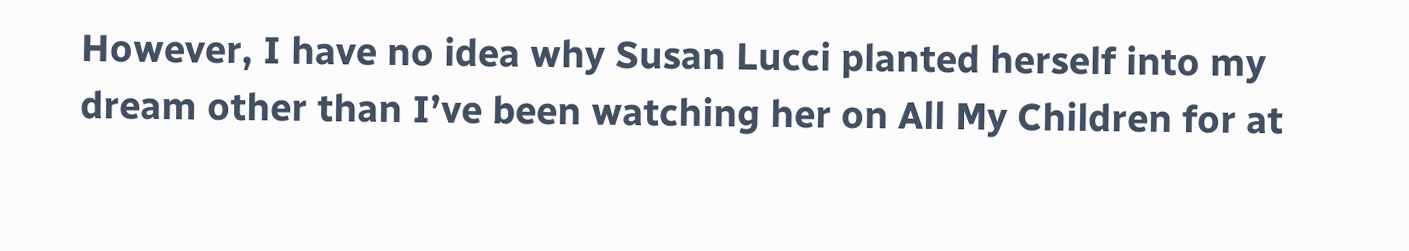However, I have no idea why Susan Lucci planted herself into my dream other than I’ve been watching her on All My Children for at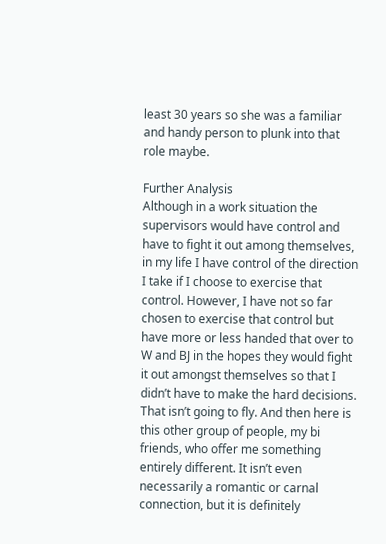least 30 years so she was a familiar and handy person to plunk into that role maybe.

Further Analysis
Although in a work situation the supervisors would have control and have to fight it out among themselves, in my life I have control of the direction I take if I choose to exercise that control. However, I have not so far chosen to exercise that control but have more or less handed that over to W and BJ in the hopes they would fight it out amongst themselves so that I didn’t have to make the hard decisions. That isn’t going to fly. And then here is this other group of people, my bi friends, who offer me something entirely different. It isn’t even necessarily a romantic or carnal connection, but it is definitely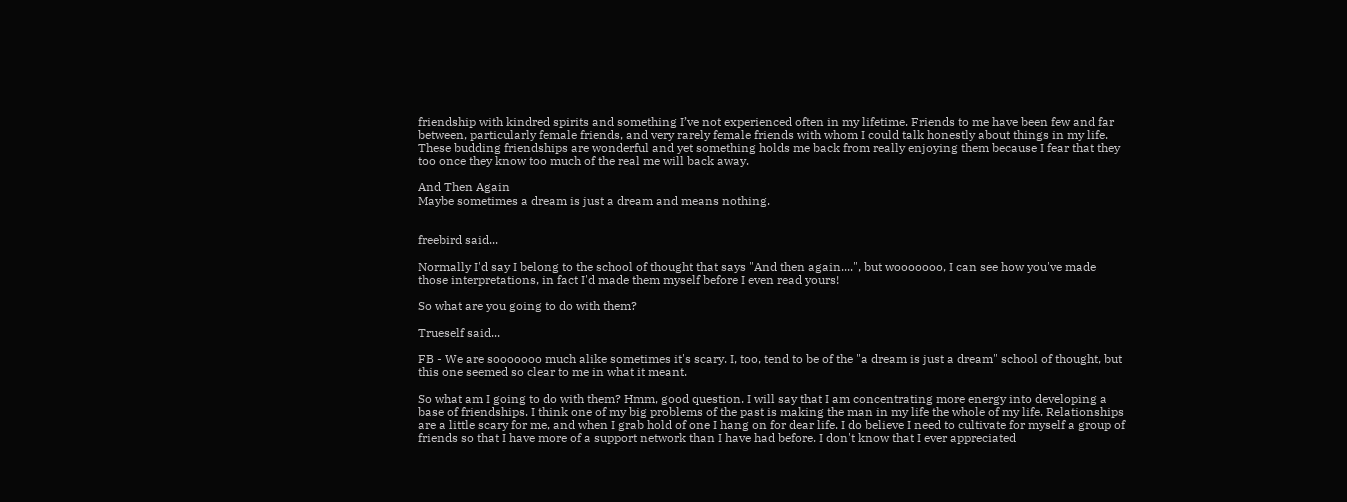friendship with kindred spirits and something I’ve not experienced often in my lifetime. Friends to me have been few and far between, particularly female friends, and very rarely female friends with whom I could talk honestly about things in my life. These budding friendships are wonderful and yet something holds me back from really enjoying them because I fear that they too once they know too much of the real me will back away.

And Then Again
Maybe sometimes a dream is just a dream and means nothing.


freebird said...

Normally I'd say I belong to the school of thought that says "And then again....", but wooooooo, I can see how you've made those interpretations, in fact I'd made them myself before I even read yours!

So what are you going to do with them?

Trueself said...

FB - We are sooooooo much alike sometimes it's scary. I, too, tend to be of the "a dream is just a dream" school of thought, but this one seemed so clear to me in what it meant.

So what am I going to do with them? Hmm, good question. I will say that I am concentrating more energy into developing a base of friendships. I think one of my big problems of the past is making the man in my life the whole of my life. Relationships are a little scary for me, and when I grab hold of one I hang on for dear life. I do believe I need to cultivate for myself a group of friends so that I have more of a support network than I have had before. I don't know that I ever appreciated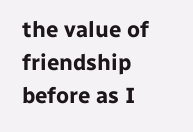the value of friendship before as I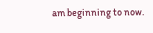am beginning to now.